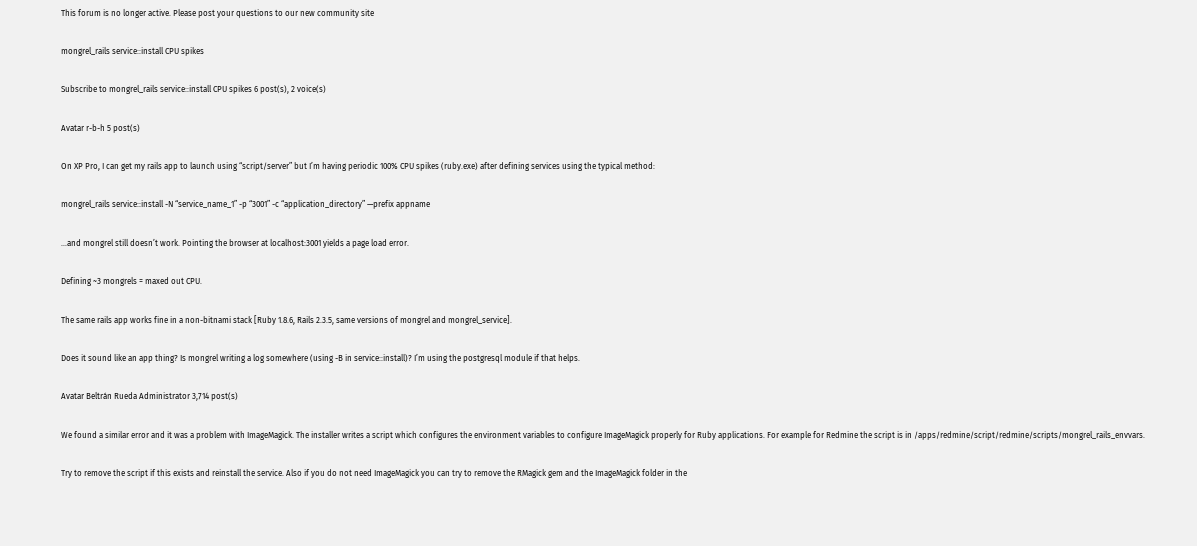This forum is no longer active. Please post your questions to our new community site

mongrel_rails service::install CPU spikes

Subscribe to mongrel_rails service::install CPU spikes 6 post(s), 2 voice(s)

Avatar r-b-h 5 post(s)

On XP Pro, I can get my rails app to launch using “script/server” but I’m having periodic 100% CPU spikes (ruby.exe) after defining services using the typical method:

mongrel_rails service::install -N “service_name_1” -p “3001” -c “application_directory” —prefix appname

…and mongrel still doesn’t work. Pointing the browser at localhost:3001 yields a page load error.

Defining ~3 mongrels = maxed out CPU.

The same rails app works fine in a non-bitnami stack [Ruby 1.8.6, Rails 2.3.5, same versions of mongrel and mongrel_service].

Does it sound like an app thing? Is mongrel writing a log somewhere (using -B in service::install)? I’m using the postgresql module if that helps.

Avatar Beltrán Rueda Administrator 3,714 post(s)

We found a similar error and it was a problem with ImageMagick. The installer writes a script which configures the environment variables to configure ImageMagick properly for Ruby applications. For example for Redmine the script is in /apps/redmine/script/redmine/scripts/mongrel_rails_envvars.

Try to remove the script if this exists and reinstall the service. Also if you do not need ImageMagick you can try to remove the RMagick gem and the ImageMagick folder in the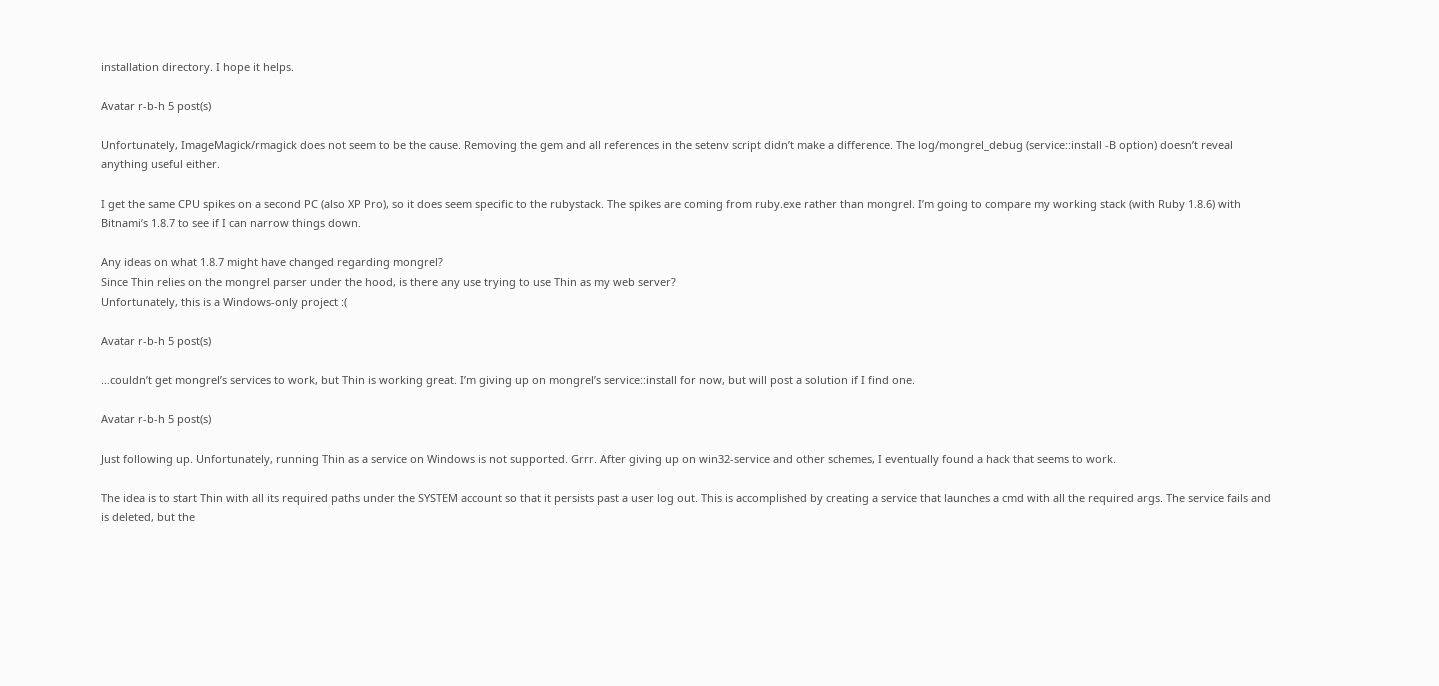installation directory. I hope it helps.

Avatar r-b-h 5 post(s)

Unfortunately, ImageMagick/rmagick does not seem to be the cause. Removing the gem and all references in the setenv script didn’t make a difference. The log/mongrel_debug (service::install -B option) doesn’t reveal anything useful either.

I get the same CPU spikes on a second PC (also XP Pro), so it does seem specific to the rubystack. The spikes are coming from ruby.exe rather than mongrel. I’m going to compare my working stack (with Ruby 1.8.6) with Bitnami’s 1.8.7 to see if I can narrow things down.

Any ideas on what 1.8.7 might have changed regarding mongrel?
Since Thin relies on the mongrel parser under the hood, is there any use trying to use Thin as my web server?
Unfortunately, this is a Windows-only project :(

Avatar r-b-h 5 post(s)

…couldn’t get mongrel’s services to work, but Thin is working great. I’m giving up on mongrel’s service::install for now, but will post a solution if I find one.

Avatar r-b-h 5 post(s)

Just following up. Unfortunately, running Thin as a service on Windows is not supported. Grrr. After giving up on win32-service and other schemes, I eventually found a hack that seems to work.

The idea is to start Thin with all its required paths under the SYSTEM account so that it persists past a user log out. This is accomplished by creating a service that launches a cmd with all the required args. The service fails and is deleted, but the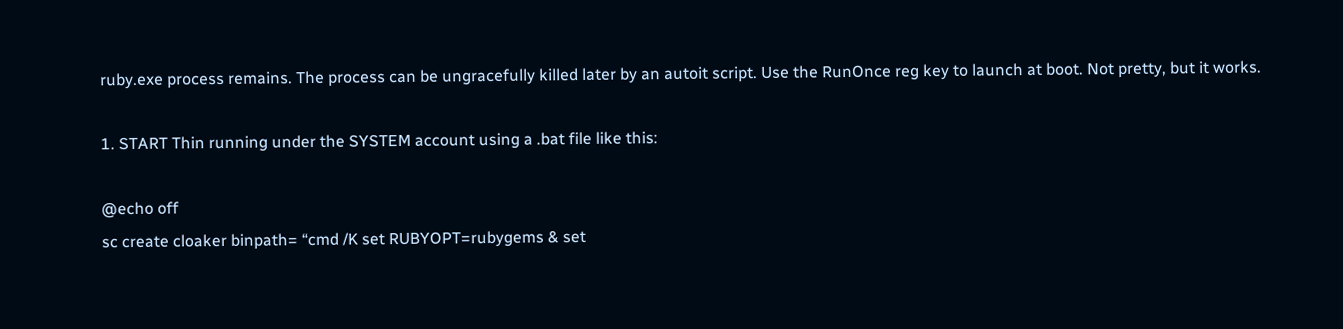ruby.exe process remains. The process can be ungracefully killed later by an autoit script. Use the RunOnce reg key to launch at boot. Not pretty, but it works.

1. START Thin running under the SYSTEM account using a .bat file like this:

@echo off
sc create cloaker binpath= “cmd /K set RUBYOPT=rubygems & set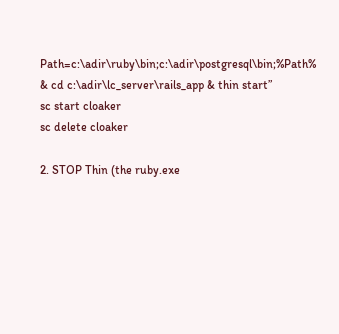Path=c:\adir\ruby\bin;c:\adir\postgresql\bin;%Path% & cd c:\adir\lc_server\rails_app & thin start”
sc start cloaker
sc delete cloaker

2. STOP Thin (the ruby.exe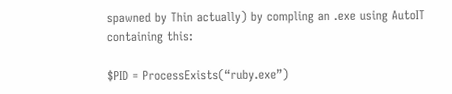spawned by Thin actually) by compling an .exe using AutoIT containing this:

$PID = ProcessExists(“ruby.exe”)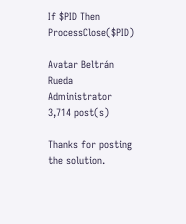If $PID Then ProcessClose($PID)

Avatar Beltrán Rueda Administrator 3,714 post(s)

Thanks for posting the solution.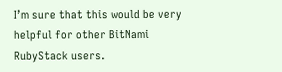I’m sure that this would be very helpful for other BitNami RubyStack users.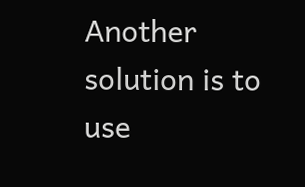Another solution is to use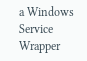a Windows Service Wrapper